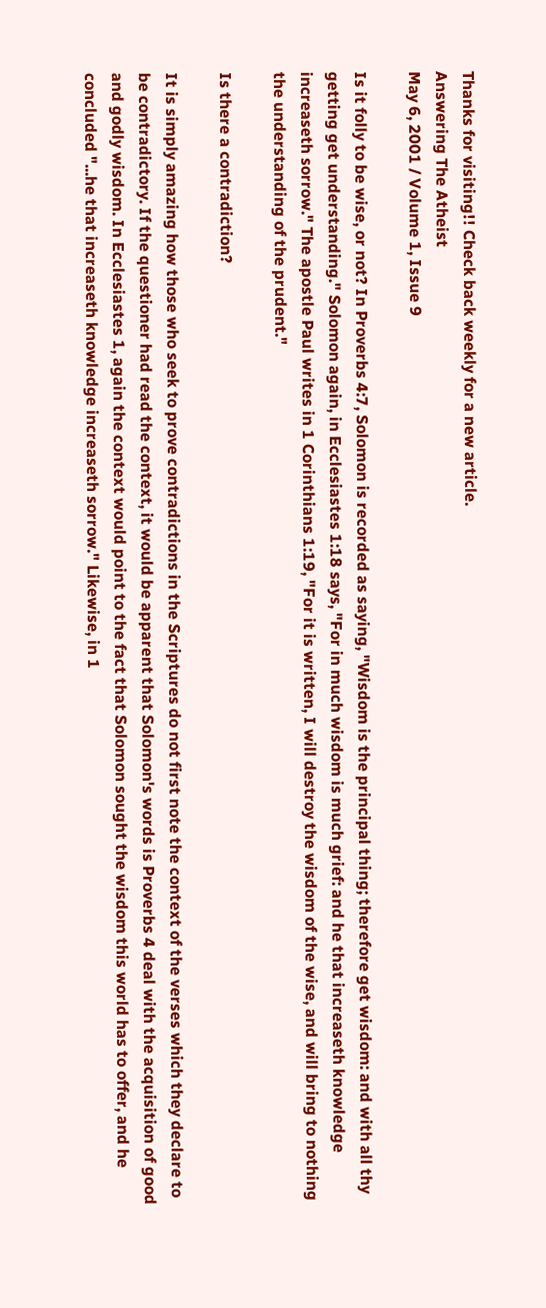Thanks for visiting!! Check back weekly for a new article.
Answering The Atheist
May 6, 2001 / Volume 1, Issue 9

Is it folly to be wise, or not? In Proverbs 4:7, Solomon is recorded as saying, "Wisdom is the principal thing; therefore get wisdom: and with all thy getting get understanding." Solomon again, in Ecclesiastes 1:18 says, "For in much wisdom is much grief: and he that increaseth knowledge increaseth sorrow." The apostle Paul writes in 1 Corinthians 1:19, "For it is written, I will destroy the wisdom of the wise, and will bring to nothing the understanding of the prudent."

Is there a contradiction?

It is simply amazing how those who seek to prove contradictions in the Scriptures do not first note the context of the verses which they declare to be contradictory. If the questioner had read the context, it would be apparent that Solomon's words is Proverbs 4 deal with the acquisition of good and godly wisdom. In Ecclesiastes 1, again the context would point to the fact that Solomon sought the wisdom this world has to offer, and he concluded "...he that increaseth knowledge increaseth sorrow." Likewise, in 1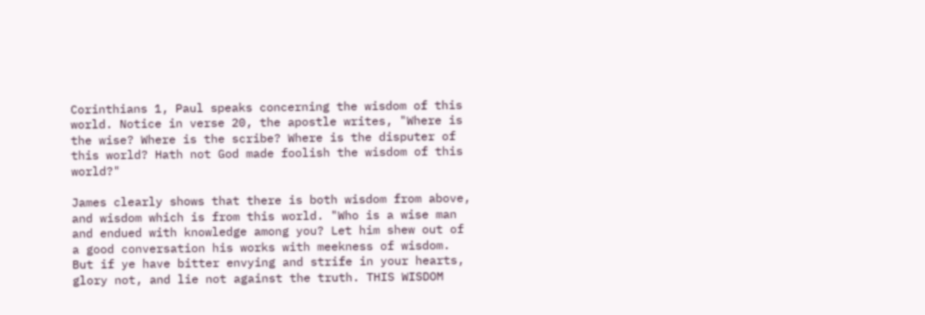Corinthians 1, Paul speaks concerning the wisdom of this world. Notice in verse 20, the apostle writes, "Where is the wise? Where is the scribe? Where is the disputer of this world? Hath not God made foolish the wisdom of this world?"

James clearly shows that there is both wisdom from above, and wisdom which is from this world. "Who is a wise man and endued with knowledge among you? Let him shew out of a good conversation his works with meekness of wisdom. But if ye have bitter envying and strife in your hearts, glory not, and lie not against the truth. THIS WISDOM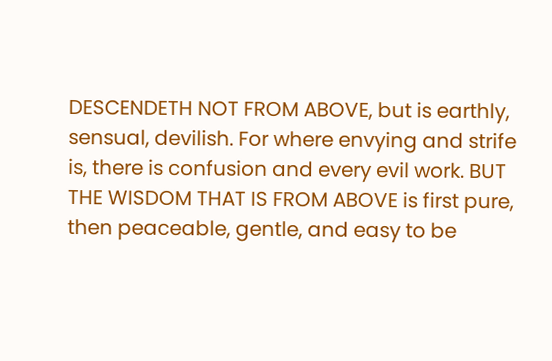DESCENDETH NOT FROM ABOVE, but is earthly, sensual, devilish. For where envying and strife is, there is confusion and every evil work. BUT THE WISDOM THAT IS FROM ABOVE is first pure, then peaceable, gentle, and easy to be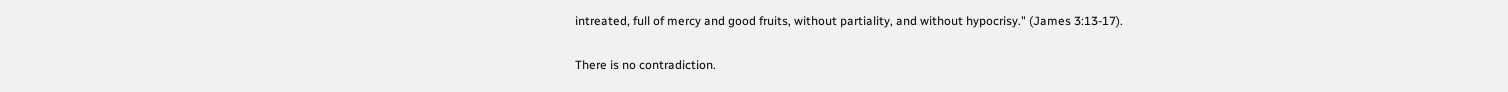intreated, full of mercy and good fruits, without partiality, and without hypocrisy." (James 3:13-17).

There is no contradiction.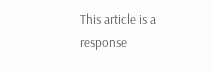This article is a response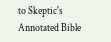to Skeptic's Annotated Bible